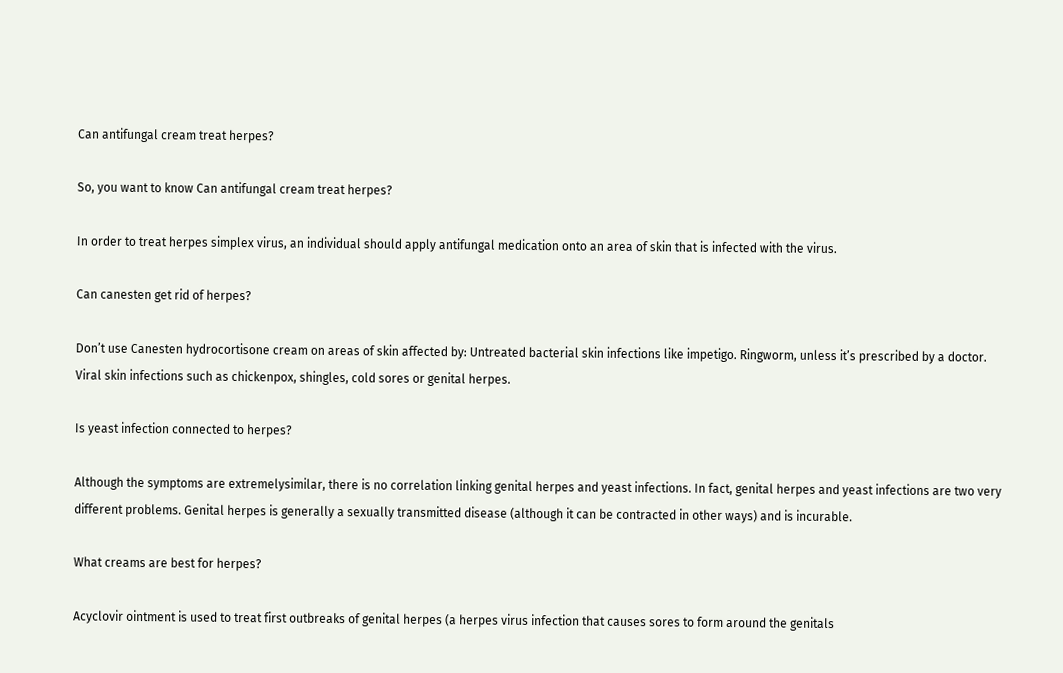Can antifungal cream treat herpes?

So, you want to know Can antifungal cream treat herpes?

In order to treat herpes simplex virus, an individual should apply antifungal medication onto an area of skin that is infected with the virus.

Can canesten get rid of herpes?

Don’t use Canesten hydrocortisone cream on areas of skin affected by: Untreated bacterial skin infections like impetigo. Ringworm, unless it’s prescribed by a doctor. Viral skin infections such as chickenpox, shingles, cold sores or genital herpes.

Is yeast infection connected to herpes?

Although the symptoms are extremelysimilar, there is no correlation linking genital herpes and yeast infections. In fact, genital herpes and yeast infections are two very different problems. Genital herpes is generally a sexually transmitted disease (although it can be contracted in other ways) and is incurable.

What creams are best for herpes?

Acyclovir ointment is used to treat first outbreaks of genital herpes (a herpes virus infection that causes sores to form around the genitals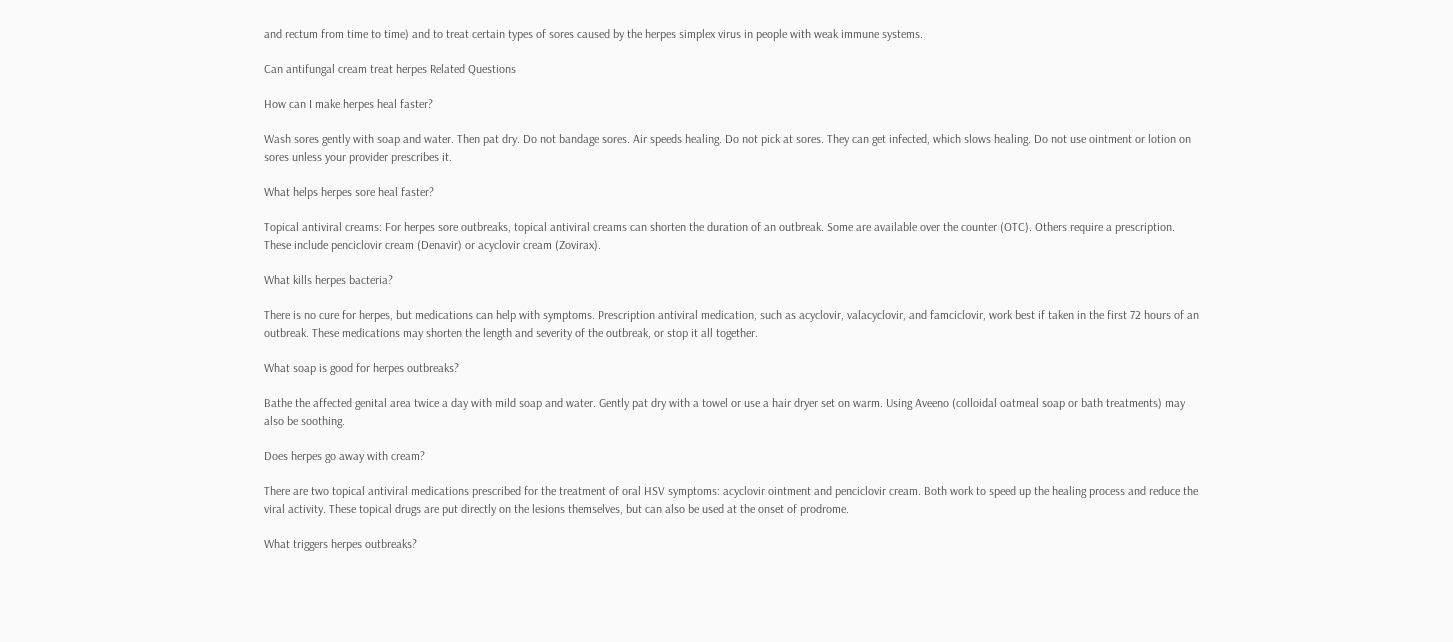and rectum from time to time) and to treat certain types of sores caused by the herpes simplex virus in people with weak immune systems.

Can antifungal cream treat herpes Related Questions

How can I make herpes heal faster?

Wash sores gently with soap and water. Then pat dry. Do not bandage sores. Air speeds healing. Do not pick at sores. They can get infected, which slows healing. Do not use ointment or lotion on sores unless your provider prescribes it.

What helps herpes sore heal faster?

Topical antiviral creams: For herpes sore outbreaks, topical antiviral creams can shorten the duration of an outbreak. Some are available over the counter (OTC). Others require a prescription. These include penciclovir cream (Denavir) or acyclovir cream (Zovirax).

What kills herpes bacteria?

There is no cure for herpes, but medications can help with symptoms. Prescription antiviral medication, such as acyclovir, valacyclovir, and famciclovir, work best if taken in the first 72 hours of an outbreak. These medications may shorten the length and severity of the outbreak, or stop it all together.

What soap is good for herpes outbreaks?

Bathe the affected genital area twice a day with mild soap and water. Gently pat dry with a towel or use a hair dryer set on warm. Using Aveeno (colloidal oatmeal soap or bath treatments) may also be soothing.

Does herpes go away with cream?

There are two topical antiviral medications prescribed for the treatment of oral HSV symptoms: acyclovir ointment and penciclovir cream. Both work to speed up the healing process and reduce the viral activity. These topical drugs are put directly on the lesions themselves, but can also be used at the onset of prodrome.

What triggers herpes outbreaks?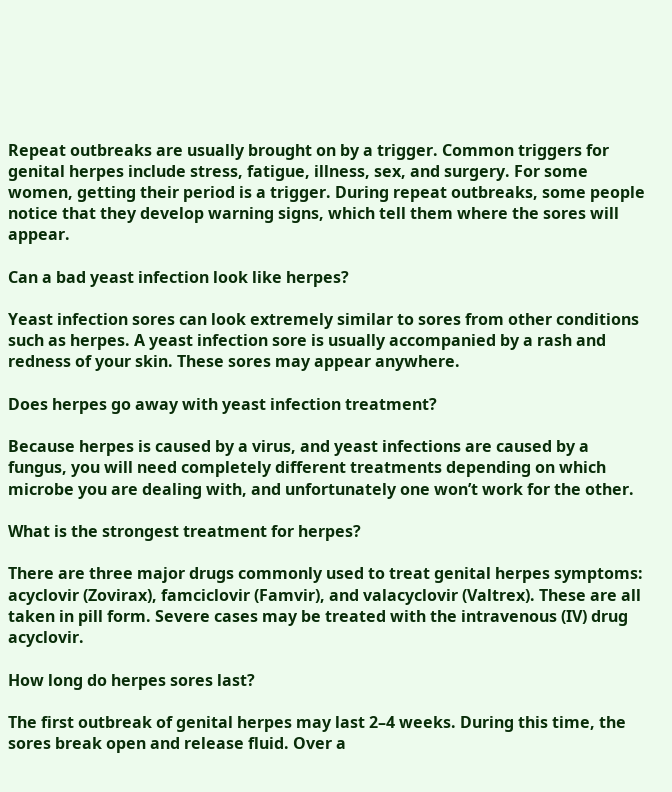Repeat outbreaks are usually brought on by a trigger. Common triggers for genital herpes include stress, fatigue, illness, sex, and surgery. For some women, getting their period is a trigger. During repeat outbreaks, some people notice that they develop warning signs, which tell them where the sores will appear.

Can a bad yeast infection look like herpes?

Yeast infection sores can look extremely similar to sores from other conditions such as herpes. A yeast infection sore is usually accompanied by a rash and redness of your skin. These sores may appear anywhere.

Does herpes go away with yeast infection treatment?

Because herpes is caused by a virus, and yeast infections are caused by a fungus, you will need completely different treatments depending on which microbe you are dealing with, and unfortunately one won’t work for the other.

What is the strongest treatment for herpes?

There are three major drugs commonly used to treat genital herpes symptoms: acyclovir (Zovirax), famciclovir (Famvir), and valacyclovir (Valtrex). These are all taken in pill form. Severe cases may be treated with the intravenous (IV) drug acyclovir.

How long do herpes sores last?

The first outbreak of genital herpes may last 2–4 weeks. During this time, the sores break open and release fluid. Over a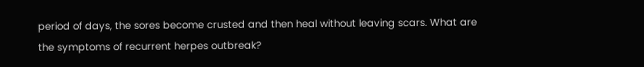period of days, the sores become crusted and then heal without leaving scars. What are the symptoms of recurrent herpes outbreak?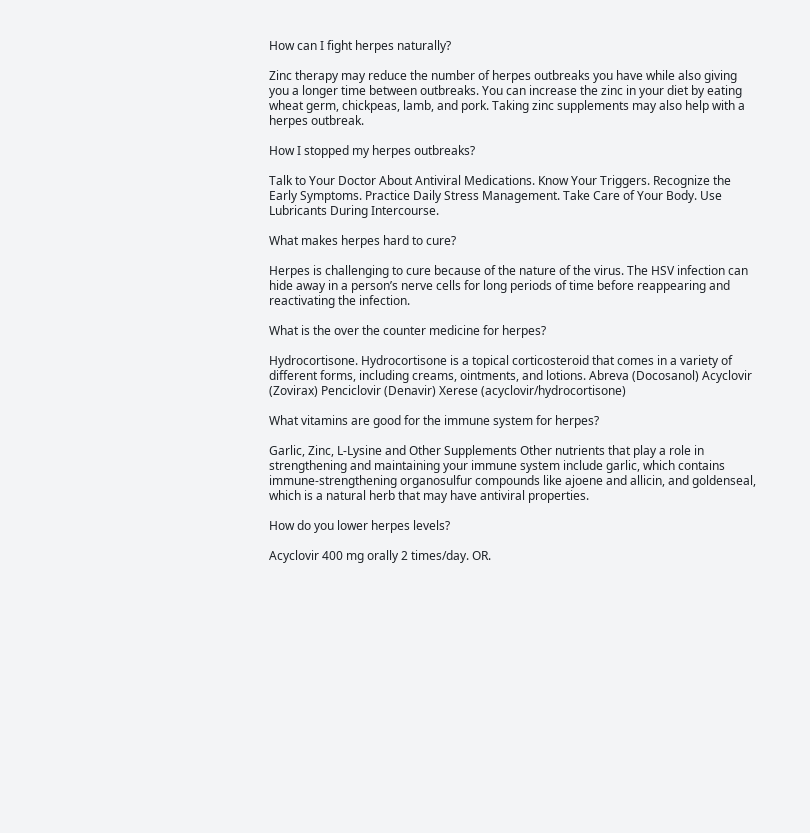How can I fight herpes naturally?

Zinc therapy may reduce the number of herpes outbreaks you have while also giving you a longer time between outbreaks. You can increase the zinc in your diet by eating wheat germ, chickpeas, lamb, and pork. Taking zinc supplements may also help with a herpes outbreak.

How I stopped my herpes outbreaks?

Talk to Your Doctor About Antiviral Medications. Know Your Triggers. Recognize the Early Symptoms. Practice Daily Stress Management. Take Care of Your Body. Use Lubricants During Intercourse.

What makes herpes hard to cure?

Herpes is challenging to cure because of the nature of the virus. The HSV infection can hide away in a person’s nerve cells for long periods of time before reappearing and reactivating the infection.

What is the over the counter medicine for herpes?

Hydrocortisone. Hydrocortisone is a topical corticosteroid that comes in a variety of different forms, including creams, ointments, and lotions. Abreva (Docosanol) Acyclovir (Zovirax) Penciclovir (Denavir) Xerese (acyclovir/hydrocortisone)

What vitamins are good for the immune system for herpes?

Garlic, Zinc, L-Lysine and Other Supplements Other nutrients that play a role in strengthening and maintaining your immune system include garlic, which contains immune-strengthening organosulfur compounds like ajoene and allicin, and goldenseal, which is a natural herb that may have antiviral properties.

How do you lower herpes levels?

Acyclovir 400 mg orally 2 times/day. OR.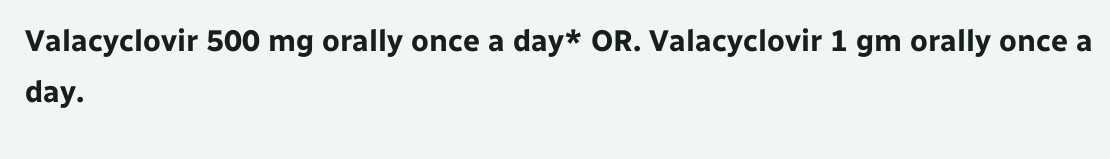Valacyclovir 500 mg orally once a day* OR. Valacyclovir 1 gm orally once a day.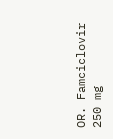OR. Famciclovir 250 mg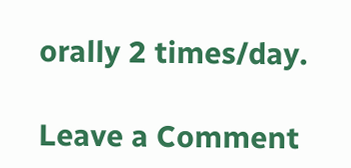orally 2 times/day.

Leave a Comment